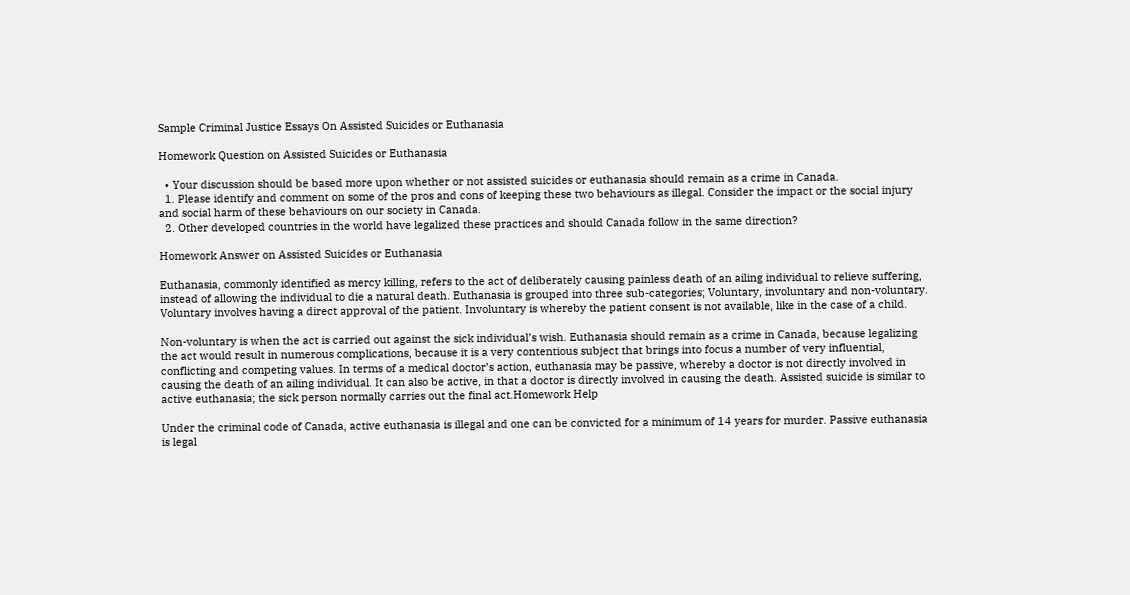Sample Criminal Justice Essays On Assisted Suicides or Euthanasia

Homework Question on Assisted Suicides or Euthanasia

  • Your discussion should be based more upon whether or not assisted suicides or euthanasia should remain as a crime in Canada.
  1. Please identify and comment on some of the pros and cons of keeping these two behaviours as illegal. Consider the impact or the social injury and social harm of these behaviours on our society in Canada.
  2. Other developed countries in the world have legalized these practices and should Canada follow in the same direction?

Homework Answer on Assisted Suicides or Euthanasia

Euthanasia, commonly identified as mercy killing, refers to the act of deliberately causing painless death of an ailing individual to relieve suffering, instead of allowing the individual to die a natural death. Euthanasia is grouped into three sub-categories; Voluntary, involuntary and non-voluntary. Voluntary involves having a direct approval of the patient. Involuntary is whereby the patient consent is not available, like in the case of a child.

Non-voluntary is when the act is carried out against the sick individual’s wish. Euthanasia should remain as a crime in Canada, because legalizing the act would result in numerous complications, because it is a very contentious subject that brings into focus a number of very influential, conflicting and competing values. In terms of a medical doctor’s action, euthanasia may be passive, whereby a doctor is not directly involved in causing the death of an ailing individual. It can also be active, in that a doctor is directly involved in causing the death. Assisted suicide is similar to active euthanasia; the sick person normally carries out the final act.Homework Help

Under the criminal code of Canada, active euthanasia is illegal and one can be convicted for a minimum of 14 years for murder. Passive euthanasia is legal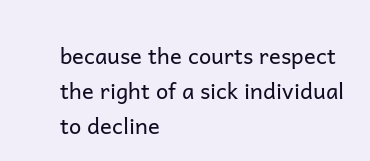because the courts respect the right of a sick individual to decline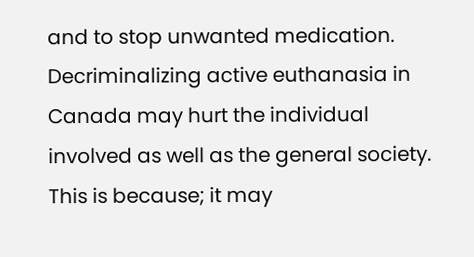and to stop unwanted medication. Decriminalizing active euthanasia in Canada may hurt the individual involved as well as the general society. This is because; it may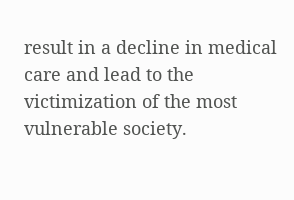result in a decline in medical care and lead to the victimization of the most vulnerable society.